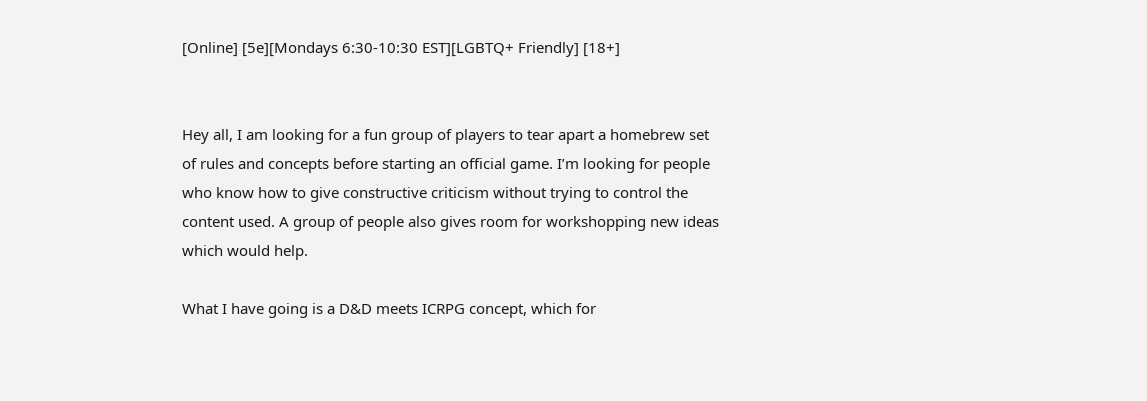[Online] [5e][Mondays 6:30-10:30 EST][LGBTQ+ Friendly] [18+]


Hey all, I am looking for a fun group of players to tear apart a homebrew set of rules and concepts before starting an official game. I’m looking for people who know how to give constructive criticism without trying to control the content used. A group of people also gives room for workshopping new ideas which would help.

What I have going is a D&D meets ICRPG concept, which for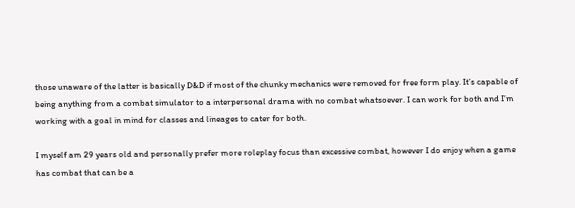those unaware of the latter is basically D&D if most of the chunky mechanics were removed for free form play. It’s capable of being anything from a combat simulator to a interpersonal drama with no combat whatsoever. I can work for both and I’m working with a goal in mind for classes and lineages to cater for both.

I myself am 29 years old and personally prefer more roleplay focus than excessive combat, however I do enjoy when a game has combat that can be a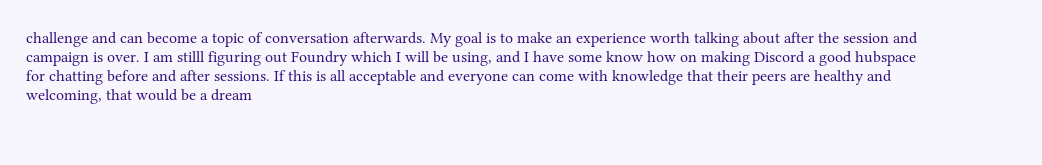challenge and can become a topic of conversation afterwards. My goal is to make an experience worth talking about after the session and campaign is over. I am stilll figuring out Foundry which I will be using, and I have some know how on making Discord a good hubspace for chatting before and after sessions. If this is all acceptable and everyone can come with knowledge that their peers are healthy and welcoming, that would be a dream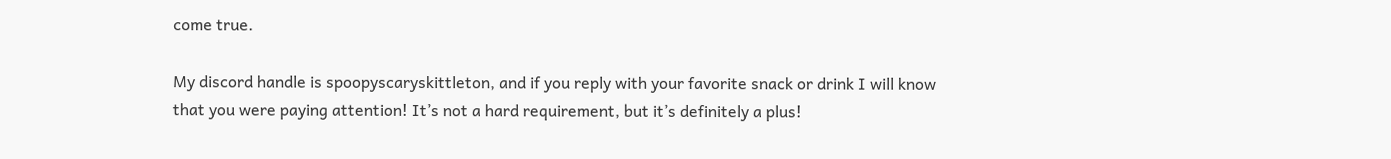come true.

My discord handle is spoopyscaryskittleton, and if you reply with your favorite snack or drink I will know that you were paying attention! It’s not a hard requirement, but it’s definitely a plus!